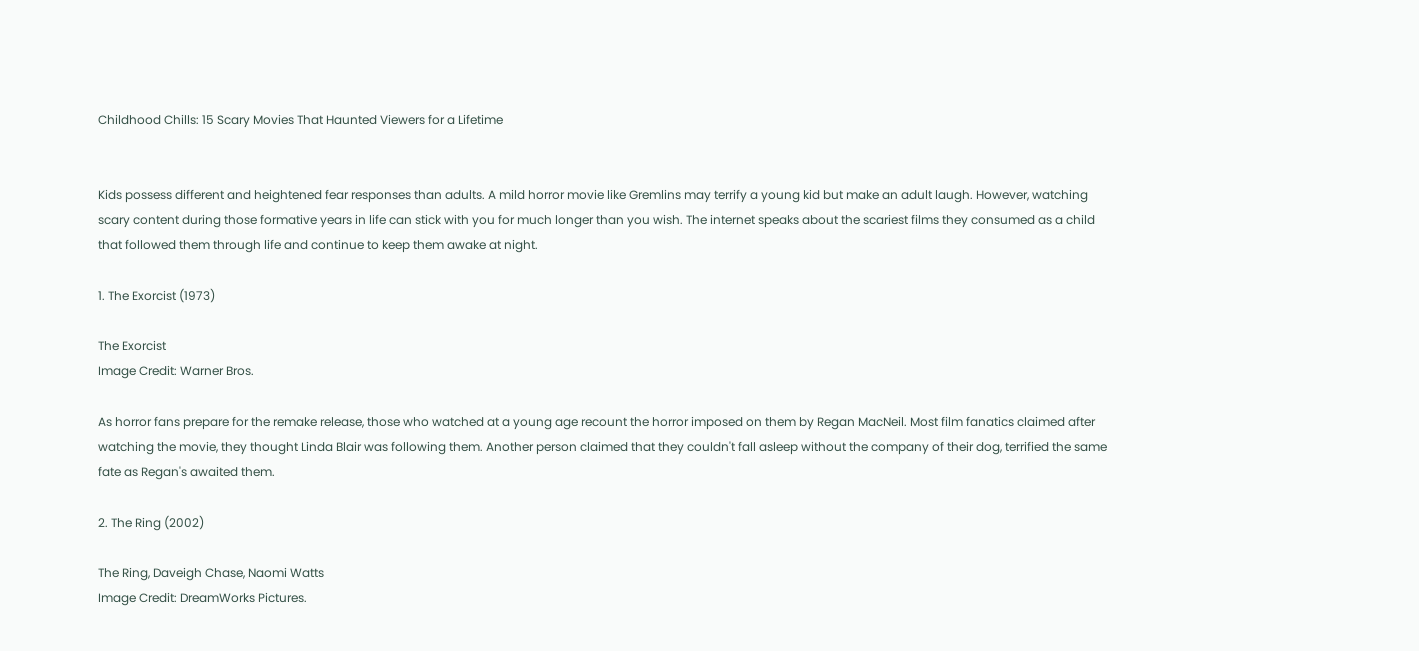Childhood Chills: 15 Scary Movies That Haunted Viewers for a Lifetime


Kids possess different and heightened fear responses than adults. A mild horror movie like Gremlins may terrify a young kid but make an adult laugh. However, watching scary content during those formative years in life can stick with you for much longer than you wish. The internet speaks about the scariest films they consumed as a child that followed them through life and continue to keep them awake at night.

1. The Exorcist (1973)

The Exorcist
Image Credit: Warner Bros.

As horror fans prepare for the remake release, those who watched at a young age recount the horror imposed on them by Regan MacNeil. Most film fanatics claimed after watching the movie, they thought Linda Blair was following them. Another person claimed that they couldn't fall asleep without the company of their dog, terrified the same fate as Regan's awaited them.

2. The Ring (2002)

The Ring, Daveigh Chase, Naomi Watts
Image Credit: DreamWorks Pictures.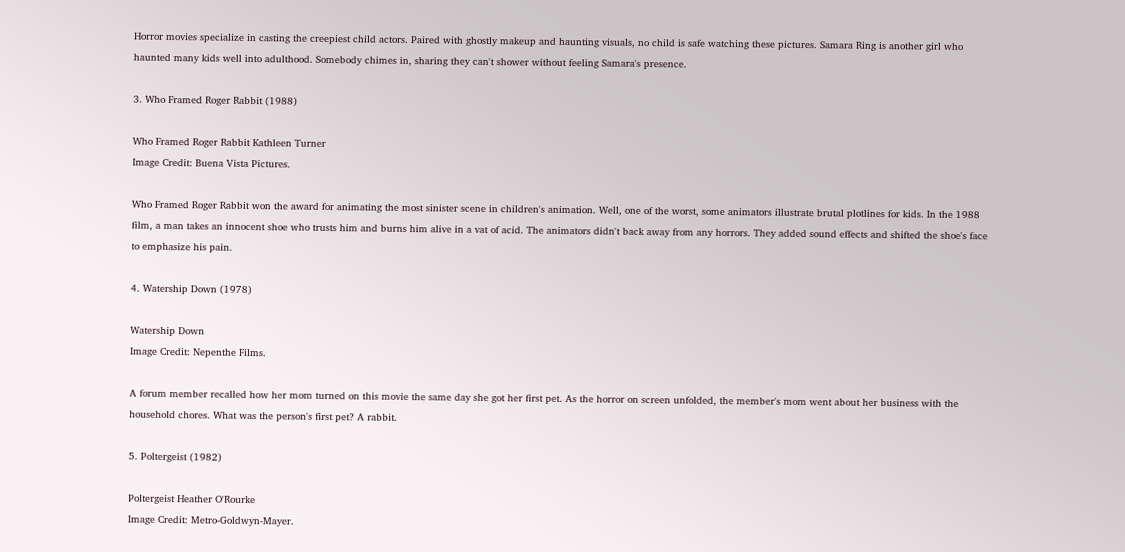Horror movies specialize in casting the creepiest child actors. Paired with ghostly makeup and haunting visuals, no child is safe watching these pictures. Samara Ring is another girl who haunted many kids well into adulthood. Somebody chimes in, sharing they can't shower without feeling Samara's presence.

3. Who Framed Roger Rabbit (1988)

Who Framed Roger Rabbit Kathleen Turner
Image Credit: Buena Vista Pictures.

Who Framed Roger Rabbit won the award for animating the most sinister scene in children's animation. Well, one of the worst, some animators illustrate brutal plotlines for kids. In the 1988 film, a man takes an innocent shoe who trusts him and burns him alive in a vat of acid. The animators didn't back away from any horrors. They added sound effects and shifted the shoe's face to emphasize his pain.

4. Watership Down (1978)

Watership Down
Image Credit: Nepenthe Films.

A forum member recalled how her mom turned on this movie the same day she got her first pet. As the horror on screen unfolded, the member's mom went about her business with the household chores. What was the person's first pet? A rabbit.

5. Poltergeist (1982)

Poltergeist Heather O'Rourke
Image Credit: Metro-Goldwyn-Mayer.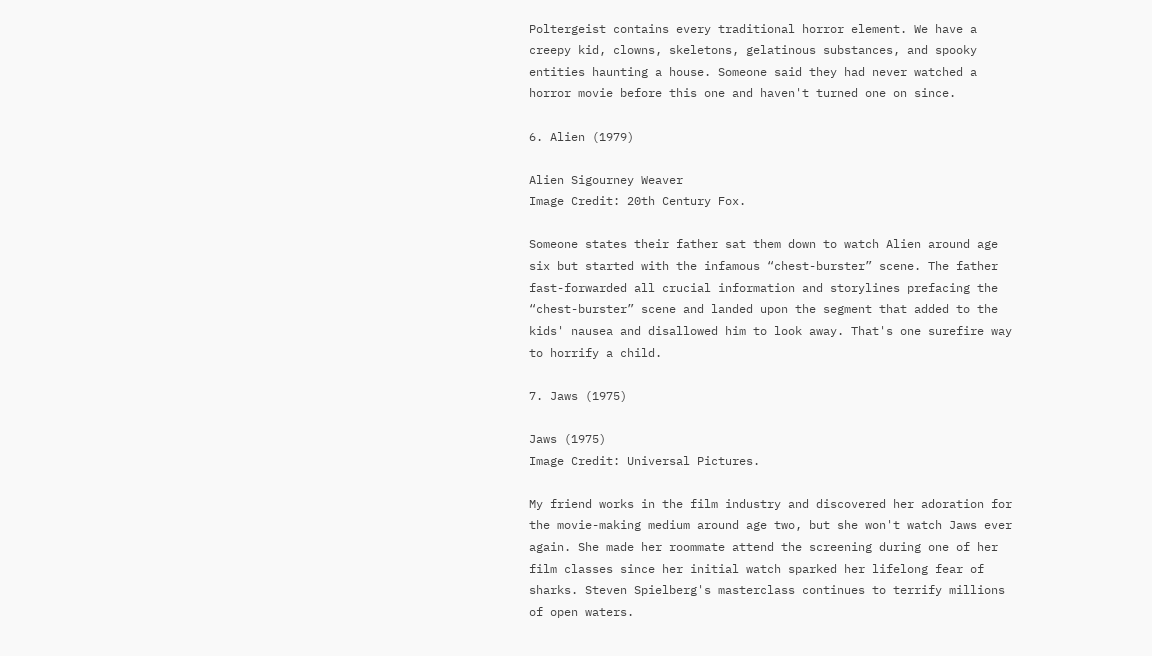Poltergeist contains every traditional horror element. We have a creepy kid, clowns, skeletons, gelatinous substances, and spooky entities haunting a house. Someone said they had never watched a horror movie before this one and haven't turned one on since.

6. Alien (1979)

Alien Sigourney Weaver
Image Credit: 20th Century Fox.

Someone states their father sat them down to watch Alien around age six but started with the infamous “chest-burster” scene. The father fast-forwarded all crucial information and storylines prefacing the “chest-burster” scene and landed upon the segment that added to the kids' nausea and disallowed him to look away. That's one surefire way to horrify a child.

7. Jaws (1975)

Jaws (1975)
Image Credit: Universal Pictures.

My friend works in the film industry and discovered her adoration for the movie-making medium around age two, but she won't watch Jaws ever again. She made her roommate attend the screening during one of her film classes since her initial watch sparked her lifelong fear of sharks. Steven Spielberg's masterclass continues to terrify millions of open waters.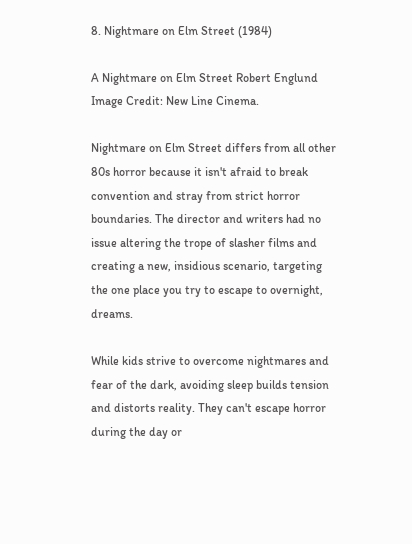8. Nightmare on Elm Street (1984)

A Nightmare on Elm Street Robert Englund
Image Credit: New Line Cinema.

Nightmare on Elm Street differs from all other 80s horror because it isn't afraid to break convention and stray from strict horror boundaries. The director and writers had no issue altering the trope of slasher films and creating a new, insidious scenario, targeting the one place you try to escape to overnight, dreams.

While kids strive to overcome nightmares and fear of the dark, avoiding sleep builds tension and distorts reality. They can't escape horror during the day or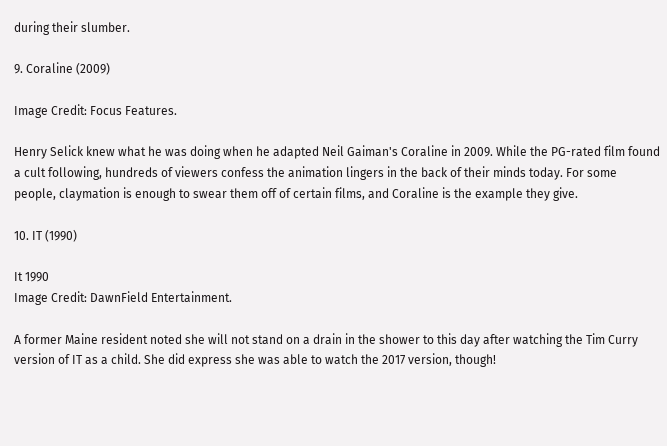during their slumber.

9. Coraline (2009)

Image Credit: Focus Features.

Henry Selick knew what he was doing when he adapted Neil Gaiman's Coraline in 2009. While the PG-rated film found a cult following, hundreds of viewers confess the animation lingers in the back of their minds today. For some people, claymation is enough to swear them off of certain films, and Coraline is the example they give.

10. IT (1990)

It 1990
Image Credit: DawnField Entertainment.

A former Maine resident noted she will not stand on a drain in the shower to this day after watching the Tim Curry version of IT as a child. She did express she was able to watch the 2017 version, though!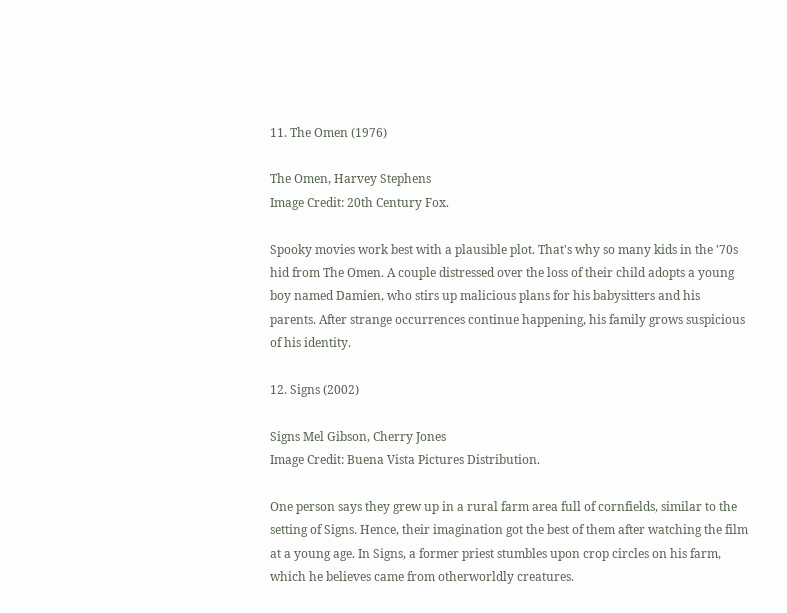11. The Omen (1976)

The Omen, Harvey Stephens
Image Credit: 20th Century Fox.

Spooky movies work best with a plausible plot. That's why so many kids in the '70s hid from The Omen. A couple distressed over the loss of their child adopts a young boy named Damien, who stirs up malicious plans for his babysitters and his parents. After strange occurrences continue happening, his family grows suspicious of his identity.

12. Signs (2002)

Signs Mel Gibson, Cherry Jones
Image Credit: Buena Vista Pictures Distribution.

One person says they grew up in a rural farm area full of cornfields, similar to the setting of Signs. Hence, their imagination got the best of them after watching the film at a young age. In Signs, a former priest stumbles upon crop circles on his farm, which he believes came from otherworldly creatures.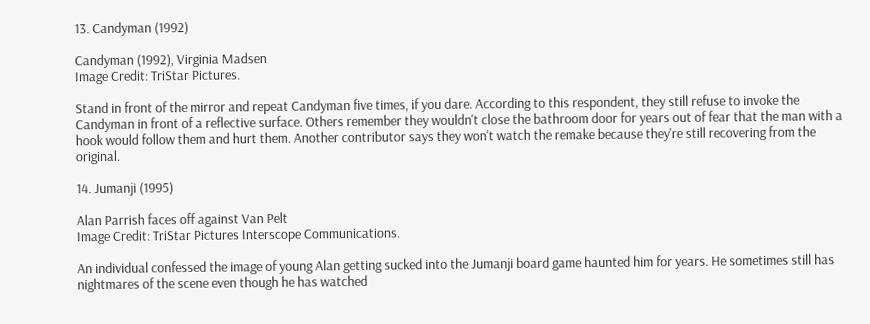13. Candyman (1992)

Candyman (1992), Virginia Madsen
Image Credit: TriStar Pictures.

Stand in front of the mirror and repeat Candyman five times, if you dare. According to this respondent, they still refuse to invoke the Candyman in front of a reflective surface. Others remember they wouldn't close the bathroom door for years out of fear that the man with a hook would follow them and hurt them. Another contributor says they won't watch the remake because they're still recovering from the original.

14. Jumanji (1995)

Alan Parrish faces off against Van Pelt
Image Credit: TriStar Pictures Interscope Communications.

An individual confessed the image of young Alan getting sucked into the Jumanji board game haunted him for years. He sometimes still has nightmares of the scene even though he has watched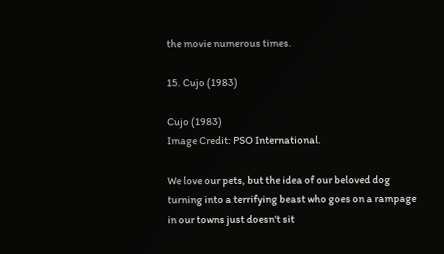the movie numerous times.

15. Cujo (1983)

Cujo (1983)
Image Credit: PSO International.

We love our pets, but the idea of our beloved dog turning into a terrifying beast who goes on a rampage in our towns just doesn't sit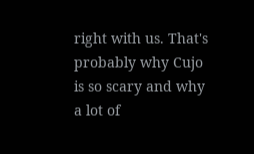right with us. That's probably why Cujo is so scary and why a lot of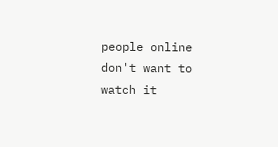people online don't want to watch it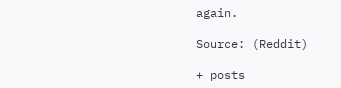again.

Source: (Reddit)

+ posts